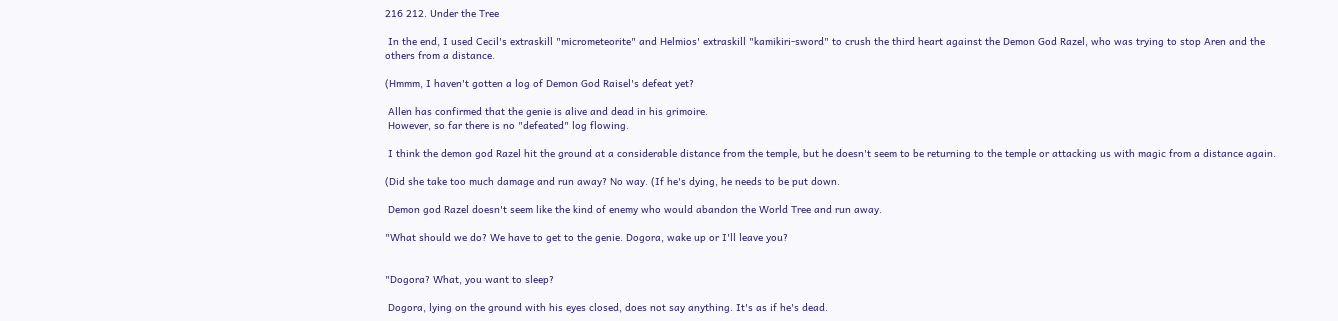216 212. Under the Tree

 In the end, I used Cecil's extraskill "micrometeorite" and Helmios' extraskill "kamikiri-sword" to crush the third heart against the Demon God Razel, who was trying to stop Aren and the others from a distance.

(Hmmm, I haven't gotten a log of Demon God Raisel's defeat yet?

 Allen has confirmed that the genie is alive and dead in his grimoire.
 However, so far there is no "defeated" log flowing.

 I think the demon god Razel hit the ground at a considerable distance from the temple, but he doesn't seem to be returning to the temple or attacking us with magic from a distance again.

(Did she take too much damage and run away? No way. (If he's dying, he needs to be put down.

 Demon god Razel doesn't seem like the kind of enemy who would abandon the World Tree and run away.

"What should we do? We have to get to the genie. Dogora, wake up or I'll leave you?


"Dogora? What, you want to sleep?

 Dogora, lying on the ground with his eyes closed, does not say anything. It's as if he's dead.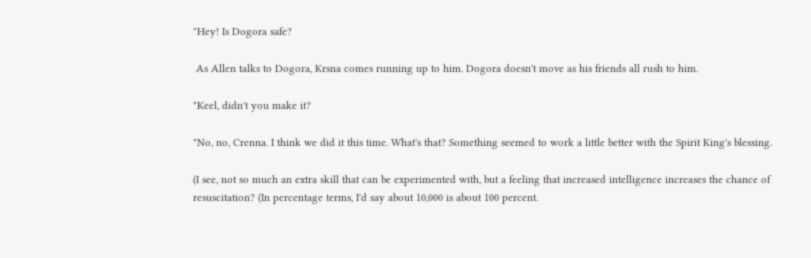"Hey! Is Dogora safe?

 As Allen talks to Dogora, Krsna comes running up to him. Dogora doesn't move as his friends all rush to him.

"Keel, didn't you make it?

"No, no, Crenna. I think we did it this time. What's that? Something seemed to work a little better with the Spirit King's blessing.

(I see, not so much an extra skill that can be experimented with, but a feeling that increased intelligence increases the chance of resuscitation? (In percentage terms, I'd say about 10,000 is about 100 percent.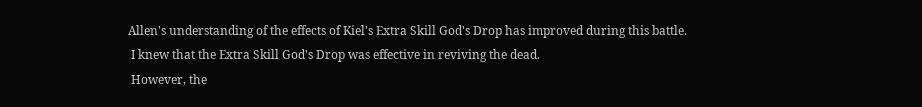Allen's understanding of the effects of Kiel's Extra Skill God's Drop has improved during this battle.
 I knew that the Extra Skill God's Drop was effective in reviving the dead.
 However, the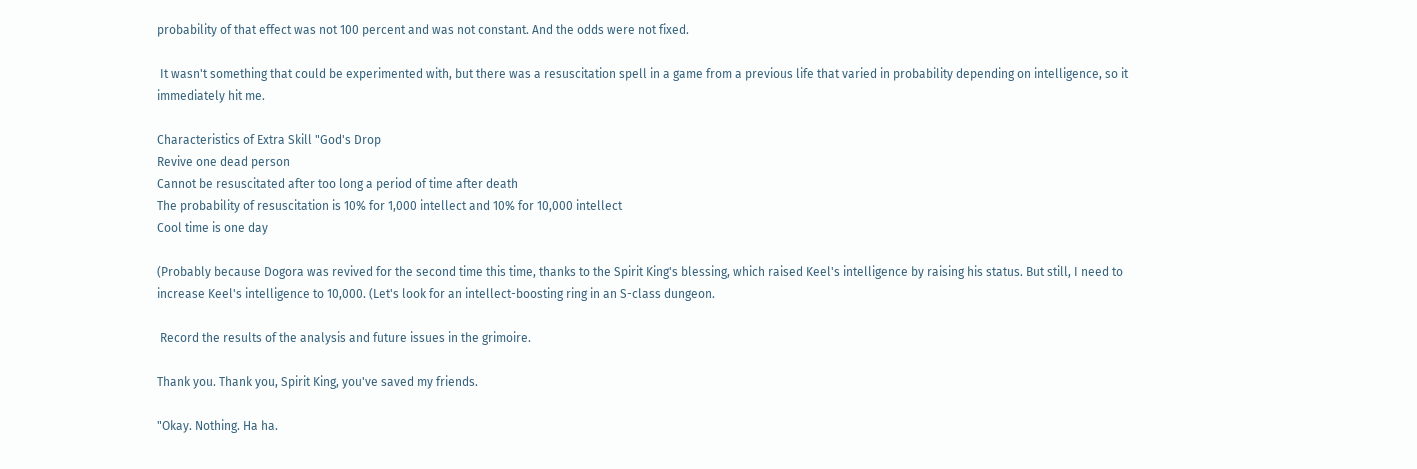probability of that effect was not 100 percent and was not constant. And the odds were not fixed.

 It wasn't something that could be experimented with, but there was a resuscitation spell in a game from a previous life that varied in probability depending on intelligence, so it immediately hit me.

Characteristics of Extra Skill "God's Drop
Revive one dead person
Cannot be resuscitated after too long a period of time after death
The probability of resuscitation is 10% for 1,000 intellect and 10% for 10,000 intellect
Cool time is one day

(Probably because Dogora was revived for the second time this time, thanks to the Spirit King's blessing, which raised Keel's intelligence by raising his status. But still, I need to increase Keel's intelligence to 10,000. (Let's look for an intellect-boosting ring in an S-class dungeon.

 Record the results of the analysis and future issues in the grimoire.

Thank you. Thank you, Spirit King, you've saved my friends.

"Okay. Nothing. Ha ha.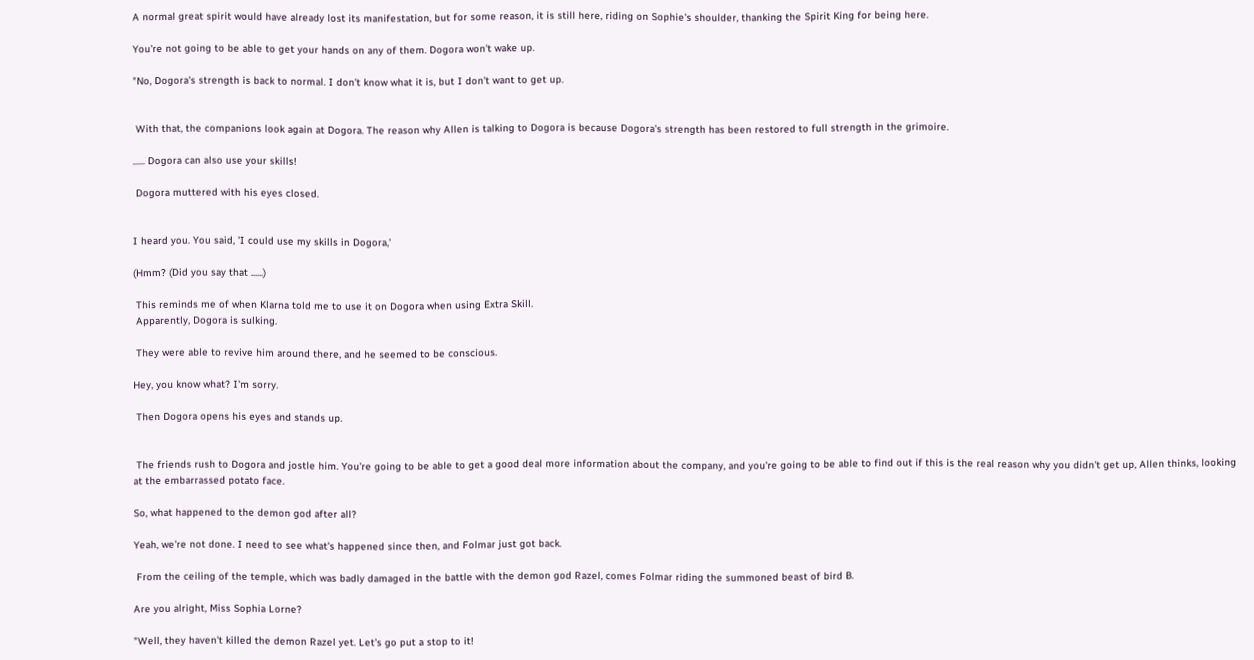A normal great spirit would have already lost its manifestation, but for some reason, it is still here, riding on Sophie's shoulder, thanking the Spirit King for being here.

You're not going to be able to get your hands on any of them. Dogora won't wake up.

"No, Dogora's strength is back to normal. I don't know what it is, but I don't want to get up.


 With that, the companions look again at Dogora. The reason why Allen is talking to Dogora is because Dogora's strength has been restored to full strength in the grimoire.

...... Dogora can also use your skills!

 Dogora muttered with his eyes closed.


I heard you. You said, 'I could use my skills in Dogora,'

(Hmm? (Did you say that ......)

 This reminds me of when Klarna told me to use it on Dogora when using Extra Skill.
 Apparently, Dogora is sulking.

 They were able to revive him around there, and he seemed to be conscious.

Hey, you know what? I'm sorry.

 Then Dogora opens his eyes and stands up.


 The friends rush to Dogora and jostle him. You're going to be able to get a good deal more information about the company, and you're going to be able to find out if this is the real reason why you didn't get up, Allen thinks, looking at the embarrassed potato face.

So, what happened to the demon god after all?

Yeah, we're not done. I need to see what's happened since then, and Folmar just got back.

 From the ceiling of the temple, which was badly damaged in the battle with the demon god Razel, comes Folmar riding the summoned beast of bird B.

Are you alright, Miss Sophia Lorne?

"Well, they haven't killed the demon Razel yet. Let's go put a stop to it!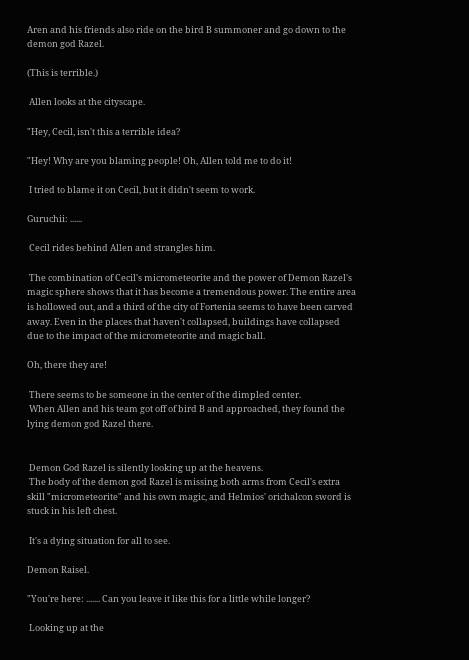Aren and his friends also ride on the bird B summoner and go down to the demon god Razel.

(This is terrible.)

 Allen looks at the cityscape.

"Hey, Cecil, isn't this a terrible idea?

"Hey! Why are you blaming people! Oh, Allen told me to do it!

 I tried to blame it on Cecil, but it didn't seem to work.

Guruchii: ......

 Cecil rides behind Allen and strangles him.

 The combination of Cecil's micrometeorite and the power of Demon Razel's magic sphere shows that it has become a tremendous power. The entire area is hollowed out, and a third of the city of Fortenia seems to have been carved away. Even in the places that haven't collapsed, buildings have collapsed due to the impact of the micrometeorite and magic ball.

Oh, there they are!

 There seems to be someone in the center of the dimpled center.
 When Allen and his team got off of bird B and approached, they found the lying demon god Razel there.


 Demon God Razel is silently looking up at the heavens.
 The body of the demon god Razel is missing both arms from Cecil's extra skill "micrometeorite" and his own magic, and Helmios' orichalcon sword is stuck in his left chest.

 It's a dying situation for all to see.

Demon Raisel.

"You're here: ....... Can you leave it like this for a little while longer?

 Looking up at the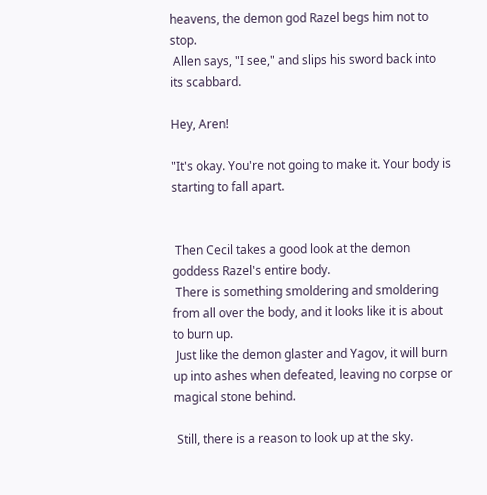heavens, the demon god Razel begs him not to stop.
 Allen says, "I see," and slips his sword back into its scabbard.

Hey, Aren!

"It's okay. You're not going to make it. Your body is starting to fall apart.


 Then Cecil takes a good look at the demon goddess Razel's entire body.
 There is something smoldering and smoldering from all over the body, and it looks like it is about to burn up.
 Just like the demon glaster and Yagov, it will burn up into ashes when defeated, leaving no corpse or magical stone behind.

 Still, there is a reason to look up at the sky.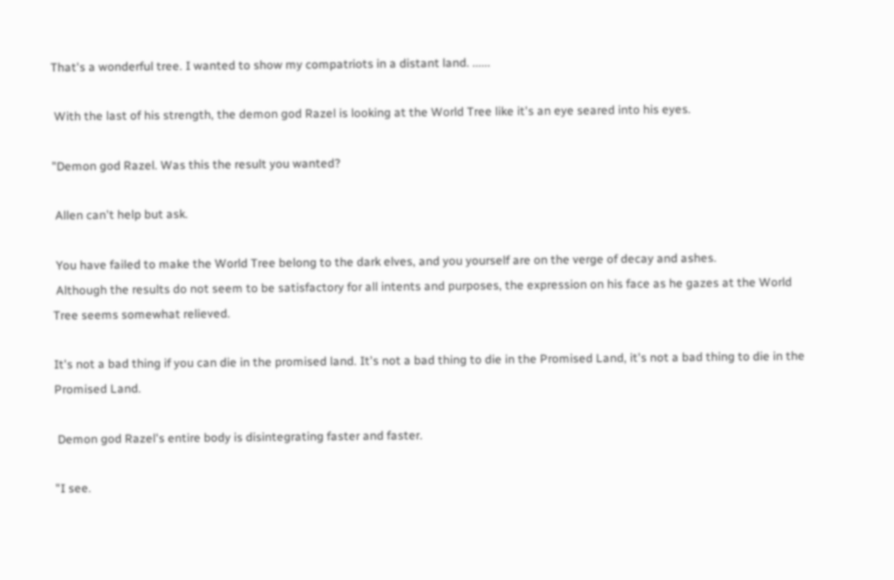That's a wonderful tree. I wanted to show my compatriots in a distant land. ......

 With the last of his strength, the demon god Razel is looking at the World Tree like it's an eye seared into his eyes.

"Demon god Razel. Was this the result you wanted?

 Allen can't help but ask.

 You have failed to make the World Tree belong to the dark elves, and you yourself are on the verge of decay and ashes.
 Although the results do not seem to be satisfactory for all intents and purposes, the expression on his face as he gazes at the World Tree seems somewhat relieved.

It's not a bad thing if you can die in the promised land. It's not a bad thing to die in the Promised Land, it's not a bad thing to die in the Promised Land.

 Demon god Razel's entire body is disintegrating faster and faster.

"I see.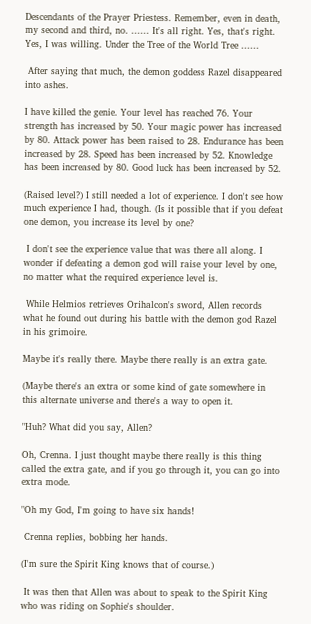Descendants of the Prayer Priestess. Remember, even in death, my second and third, no. ...... It's all right. Yes, that's right. Yes, I was willing. Under the Tree of the World Tree ......

 After saying that much, the demon goddess Razel disappeared into ashes.

I have killed the genie. Your level has reached 76. Your strength has increased by 50. Your magic power has increased by 80. Attack power has been raised to 28. Endurance has been increased by 28. Speed has been increased by 52. Knowledge has been increased by 80. Good luck has been increased by 52.

(Raised level?) I still needed a lot of experience. I don't see how much experience I had, though. (Is it possible that if you defeat one demon, you increase its level by one?

 I don't see the experience value that was there all along. I wonder if defeating a demon god will raise your level by one, no matter what the required experience level is.

 While Helmios retrieves Orihalcon's sword, Allen records what he found out during his battle with the demon god Razel in his grimoire.

Maybe it's really there. Maybe there really is an extra gate.

(Maybe there's an extra or some kind of gate somewhere in this alternate universe and there's a way to open it.

"Huh? What did you say, Allen?

Oh, Crenna. I just thought maybe there really is this thing called the extra gate, and if you go through it, you can go into extra mode.

"Oh my God, I'm going to have six hands!

 Crenna replies, bobbing her hands.

(I'm sure the Spirit King knows that of course.)

 It was then that Allen was about to speak to the Spirit King who was riding on Sophie's shoulder.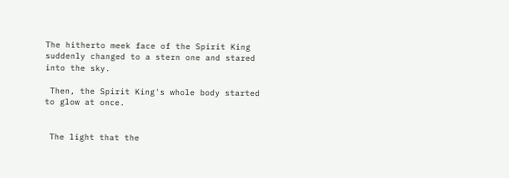The hitherto meek face of the Spirit King suddenly changed to a stern one and stared into the sky.

 Then, the Spirit King's whole body started to glow at once.


 The light that the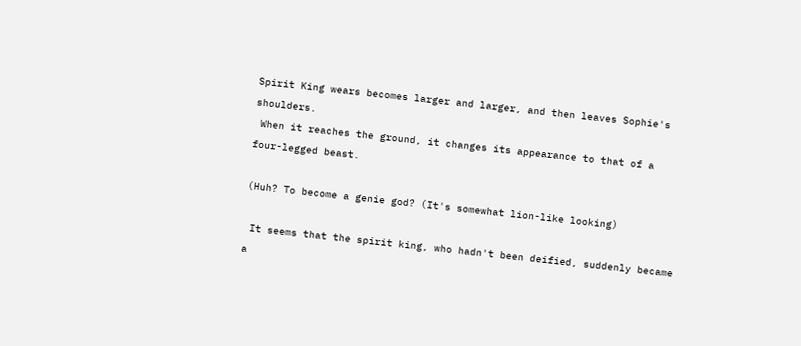Spirit King wears becomes larger and larger, and then leaves Sophie's shoulders.
 When it reaches the ground, it changes its appearance to that of a four-legged beast.

(Huh? To become a genie god? (It's somewhat lion-like looking)

 It seems that the spirit king, who hadn't been deified, suddenly became a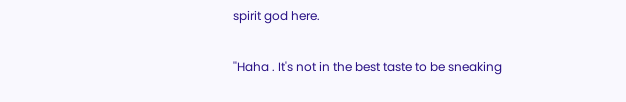spirit god here.

''Haha . It's not in the best taste to be sneaking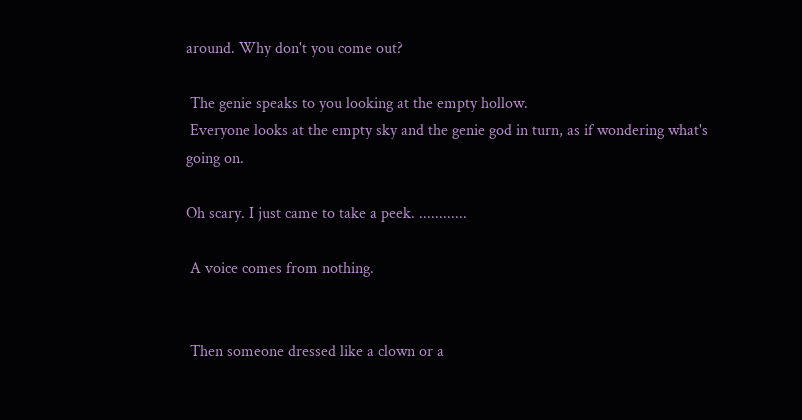around. Why don't you come out?

 The genie speaks to you looking at the empty hollow.
 Everyone looks at the empty sky and the genie god in turn, as if wondering what's going on.

Oh scary. I just came to take a peek. ............

 A voice comes from nothing.


 Then someone dressed like a clown or a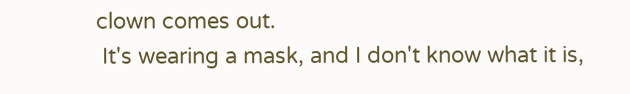clown comes out.
 It's wearing a mask, and I don't know what it is,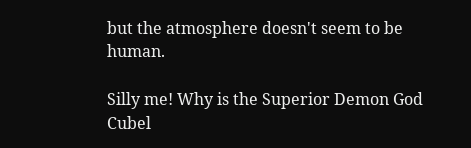but the atmosphere doesn't seem to be human.

Silly me! Why is the Superior Demon God Cubel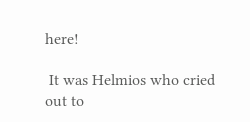here!

 It was Helmios who cried out to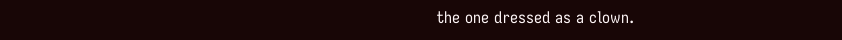the one dressed as a clown.